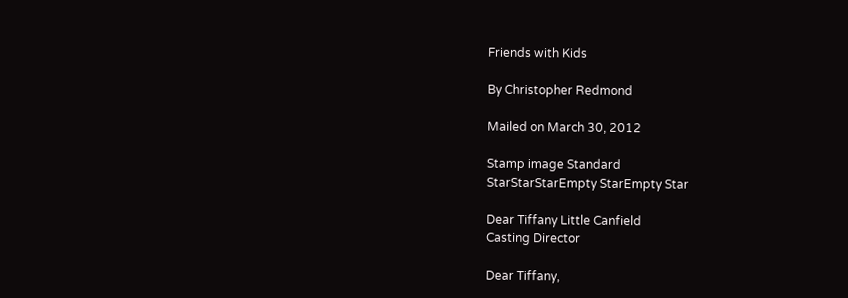Friends with Kids

By Christopher Redmond

Mailed on March 30, 2012

Stamp image Standard
StarStarStarEmpty StarEmpty Star

Dear Tiffany Little Canfield
Casting Director

Dear Tiffany,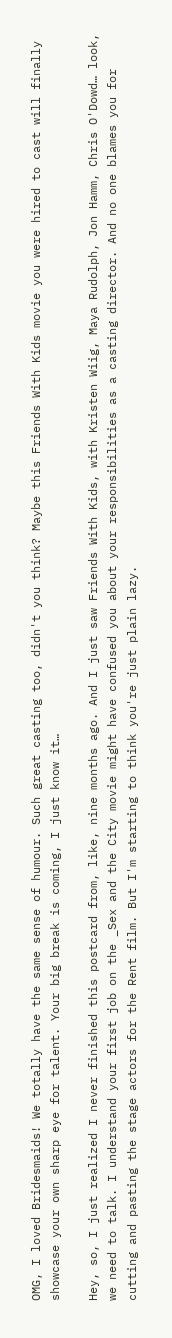OMG, I loved Bridesmaids! We totally have the same sense of humour. Such great casting too, didn't you think? Maybe this Friends With Kids movie you were hired to cast will finally showcase your own sharp eye for talent. Your big break is coming, I just know it…

Hey, so, I just realized I never finished this postcard from, like, nine months ago. And I just saw Friends With Kids, with Kristen Wiig, Maya Rudolph, Jon Hamm, Chris O'Dowd… look, we need to talk. I understand your first job on the _Sex and the City movie might have confused you about your responsibilities as a casting director. And no one blames you for cutting and pasting the stage actors for the Rent film. But I'm starting to think you're just plain lazy.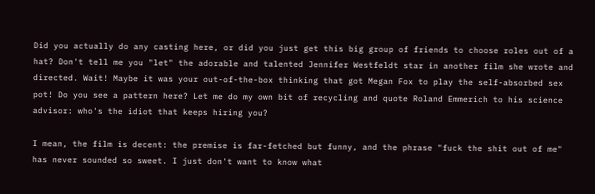Did you actually do any casting here, or did you just get this big group of friends to choose roles out of a hat? Don't tell me you "let" the adorable and talented Jennifer Westfeldt star in another film she wrote and directed. Wait! Maybe it was your out-of-the-box thinking that got Megan Fox to play the self-absorbed sex pot! Do you see a pattern here? Let me do my own bit of recycling and quote Roland Emmerich to his science advisor: who's the idiot that keeps hiring you?

I mean, the film is decent: the premise is far-fetched but funny, and the phrase "fuck the shit out of me" has never sounded so sweet. I just don't want to know what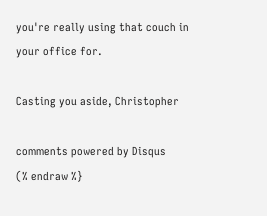you're really using that couch in your office for.

Casting you aside, Christopher

comments powered by Disqus
(% endraw %}